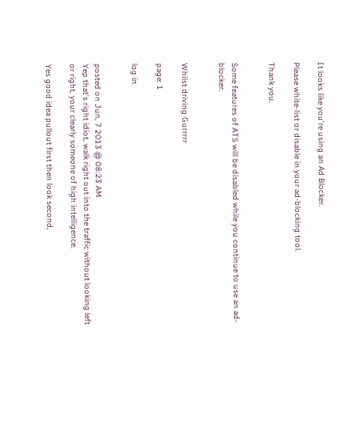It looks like you're using an Ad Blocker.

Please white-list or disable in your ad-blocking tool.

Thank you.


Some features of ATS will be disabled while you continue to use an ad-blocker.


Whilst driving Gurrrrr

page: 1

log in


posted on Jun, 7 2013 @ 08:23 AM
Yep that's right idiot, walk right out into the traffic without looking left or right, your clearly someone of high intelligence.

Yes good idea pullout first then look second,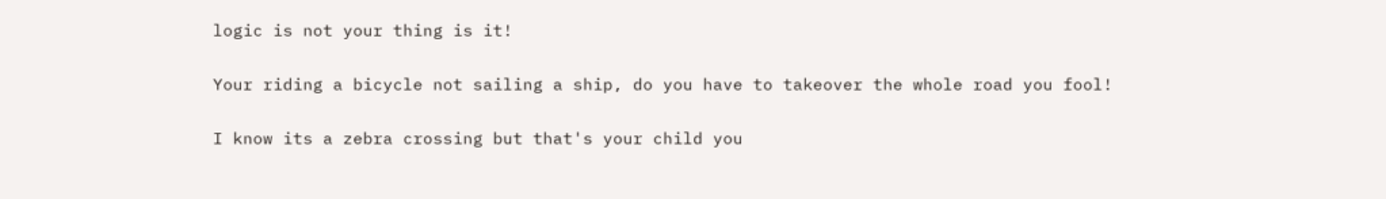logic is not your thing is it!

Your riding a bicycle not sailing a ship, do you have to takeover the whole road you fool!

I know its a zebra crossing but that's your child you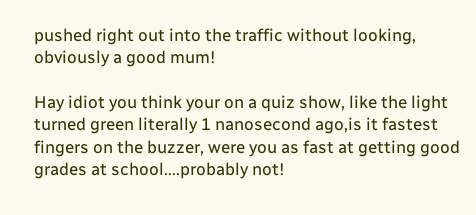pushed right out into the traffic without looking, obviously a good mum!

Hay idiot you think your on a quiz show, like the light turned green literally 1 nanosecond ago,is it fastest fingers on the buzzer, were you as fast at getting good grades at school....probably not!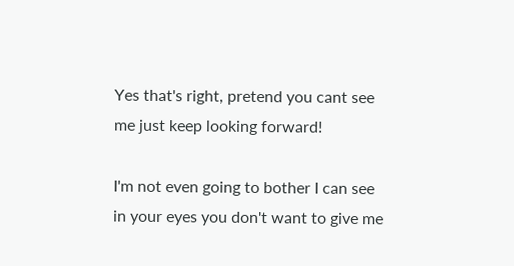Yes that's right, pretend you cant see me just keep looking forward!

I'm not even going to bother I can see in your eyes you don't want to give me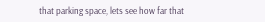that parking space, lets see how far that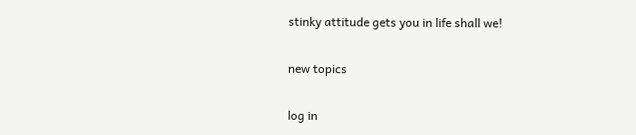stinky attitude gets you in life shall we!

new topics

log in